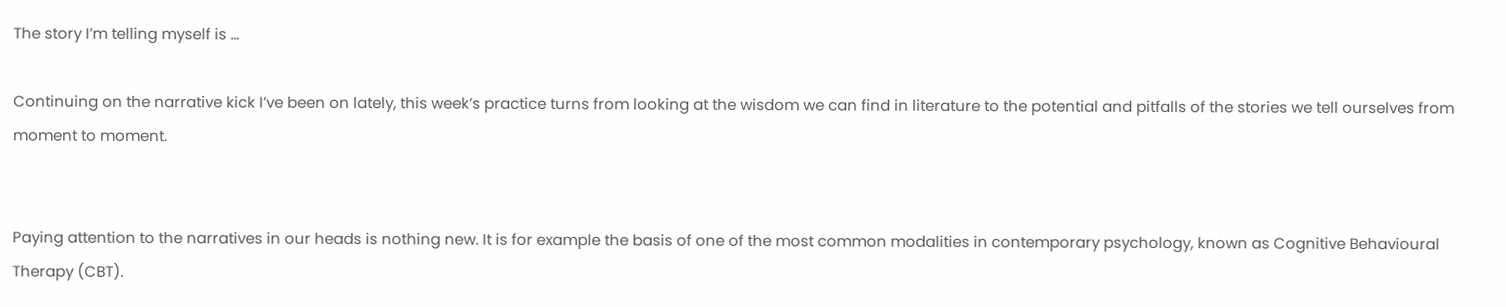The story I’m telling myself is …

Continuing on the narrative kick I’ve been on lately, this week’s practice turns from looking at the wisdom we can find in literature to the potential and pitfalls of the stories we tell ourselves from moment to moment.


Paying attention to the narratives in our heads is nothing new. It is for example the basis of one of the most common modalities in contemporary psychology, known as Cognitive Behavioural Therapy (CBT).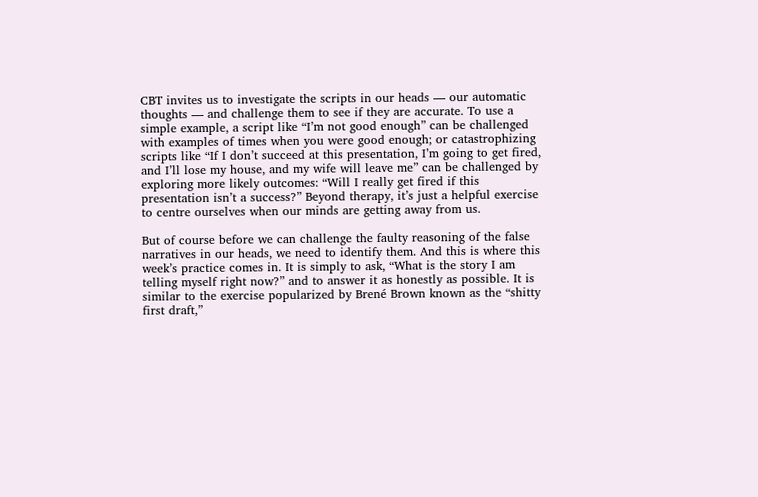CBT invites us to investigate the scripts in our heads — our automatic thoughts — and challenge them to see if they are accurate. To use a simple example, a script like “I’m not good enough” can be challenged with examples of times when you were good enough; or catastrophizing scripts like “If I don’t succeed at this presentation, I’m going to get fired, and I’ll lose my house, and my wife will leave me” can be challenged by exploring more likely outcomes: “Will I really get fired if this presentation isn’t a success?” Beyond therapy, it’s just a helpful exercise to centre ourselves when our minds are getting away from us.

But of course before we can challenge the faulty reasoning of the false narratives in our heads, we need to identify them. And this is where this week’s practice comes in. It is simply to ask, “What is the story I am telling myself right now?” and to answer it as honestly as possible. It is similar to the exercise popularized by Brené Brown known as the “shitty first draft,”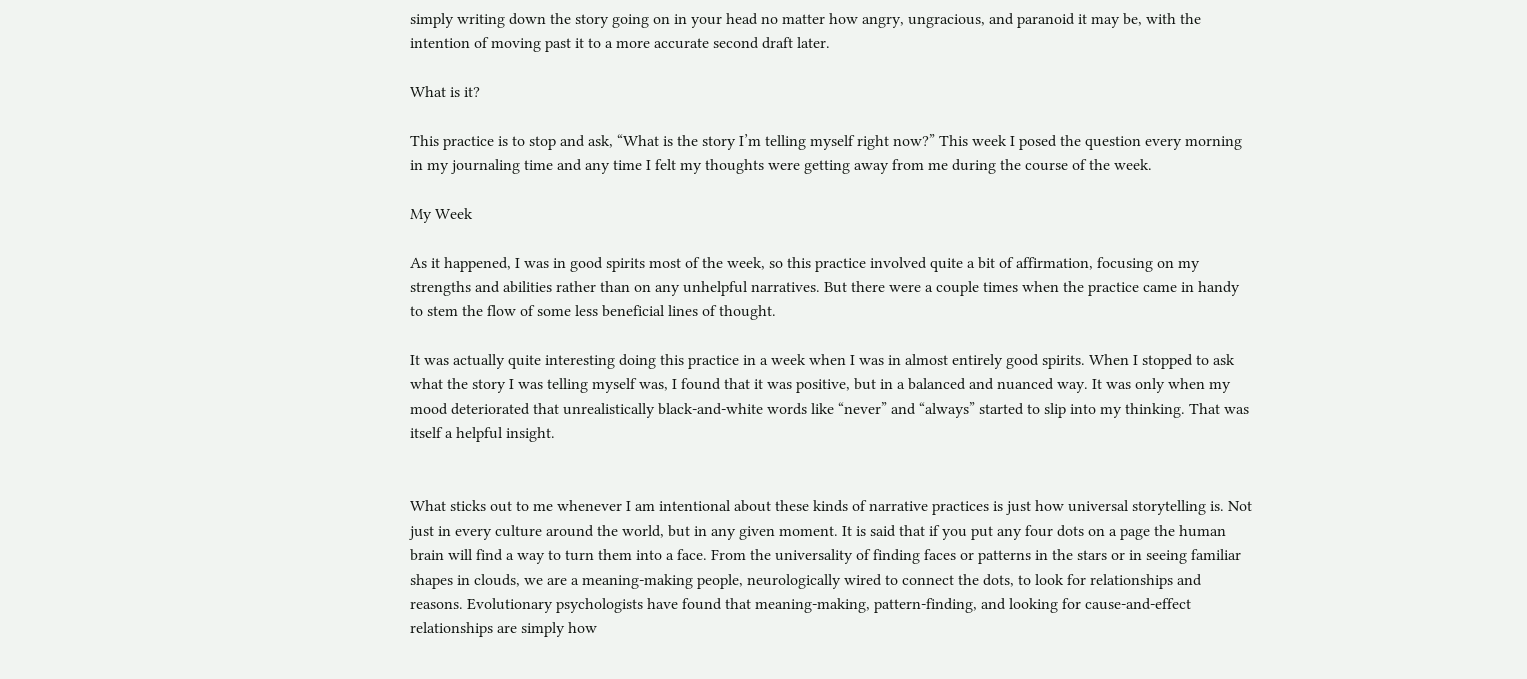simply writing down the story going on in your head no matter how angry, ungracious, and paranoid it may be, with the intention of moving past it to a more accurate second draft later.

What is it?

This practice is to stop and ask, “What is the story I’m telling myself right now?” This week I posed the question every morning in my journaling time and any time I felt my thoughts were getting away from me during the course of the week.

My Week

As it happened, I was in good spirits most of the week, so this practice involved quite a bit of affirmation, focusing on my strengths and abilities rather than on any unhelpful narratives. But there were a couple times when the practice came in handy to stem the flow of some less beneficial lines of thought.

It was actually quite interesting doing this practice in a week when I was in almost entirely good spirits. When I stopped to ask what the story I was telling myself was, I found that it was positive, but in a balanced and nuanced way. It was only when my mood deteriorated that unrealistically black-and-white words like “never” and “always” started to slip into my thinking. That was itself a helpful insight.


What sticks out to me whenever I am intentional about these kinds of narrative practices is just how universal storytelling is. Not just in every culture around the world, but in any given moment. It is said that if you put any four dots on a page the human brain will find a way to turn them into a face. From the universality of finding faces or patterns in the stars or in seeing familiar shapes in clouds, we are a meaning-making people, neurologically wired to connect the dots, to look for relationships and reasons. Evolutionary psychologists have found that meaning-making, pattern-finding, and looking for cause-and-effect relationships are simply how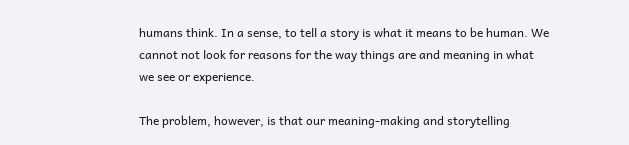humans think. In a sense, to tell a story is what it means to be human. We cannot not look for reasons for the way things are and meaning in what we see or experience.

The problem, however, is that our meaning-making and storytelling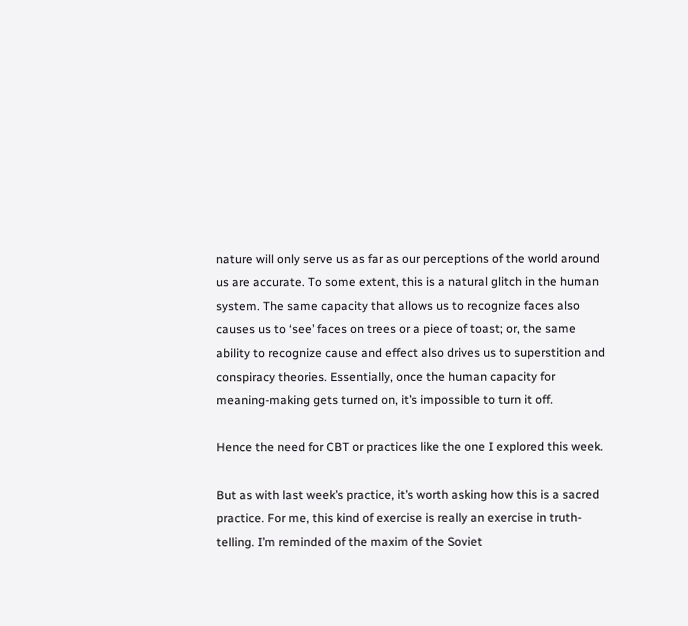nature will only serve us as far as our perceptions of the world around us are accurate. To some extent, this is a natural glitch in the human system. The same capacity that allows us to recognize faces also causes us to ‘see’ faces on trees or a piece of toast; or, the same ability to recognize cause and effect also drives us to superstition and conspiracy theories. Essentially, once the human capacity for meaning-making gets turned on, it’s impossible to turn it off.

Hence the need for CBT or practices like the one I explored this week.

But as with last week’s practice, it’s worth asking how this is a sacred practice. For me, this kind of exercise is really an exercise in truth-telling. I’m reminded of the maxim of the Soviet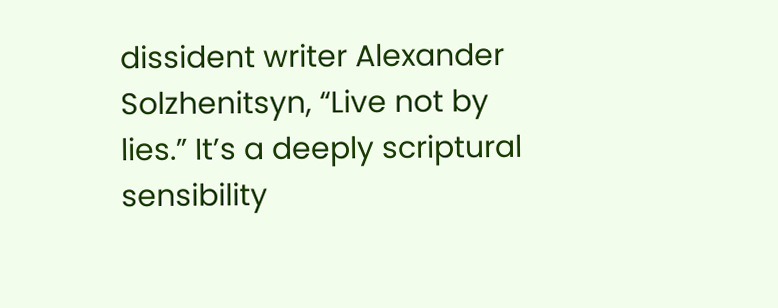dissident writer Alexander Solzhenitsyn, “Live not by lies.” It’s a deeply scriptural sensibility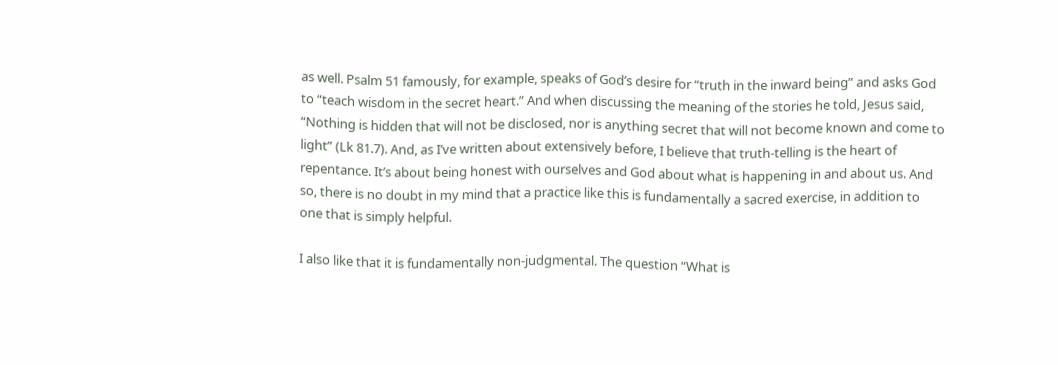as well. Psalm 51 famously, for example, speaks of God’s desire for “truth in the inward being” and asks God to “teach wisdom in the secret heart.” And when discussing the meaning of the stories he told, Jesus said, “Nothing is hidden that will not be disclosed, nor is anything secret that will not become known and come to light” (Lk 81.7). And, as I’ve written about extensively before, I believe that truth-telling is the heart of repentance. It’s about being honest with ourselves and God about what is happening in and about us. And so, there is no doubt in my mind that a practice like this is fundamentally a sacred exercise, in addition to one that is simply helpful.

I also like that it is fundamentally non-judgmental. The question “What is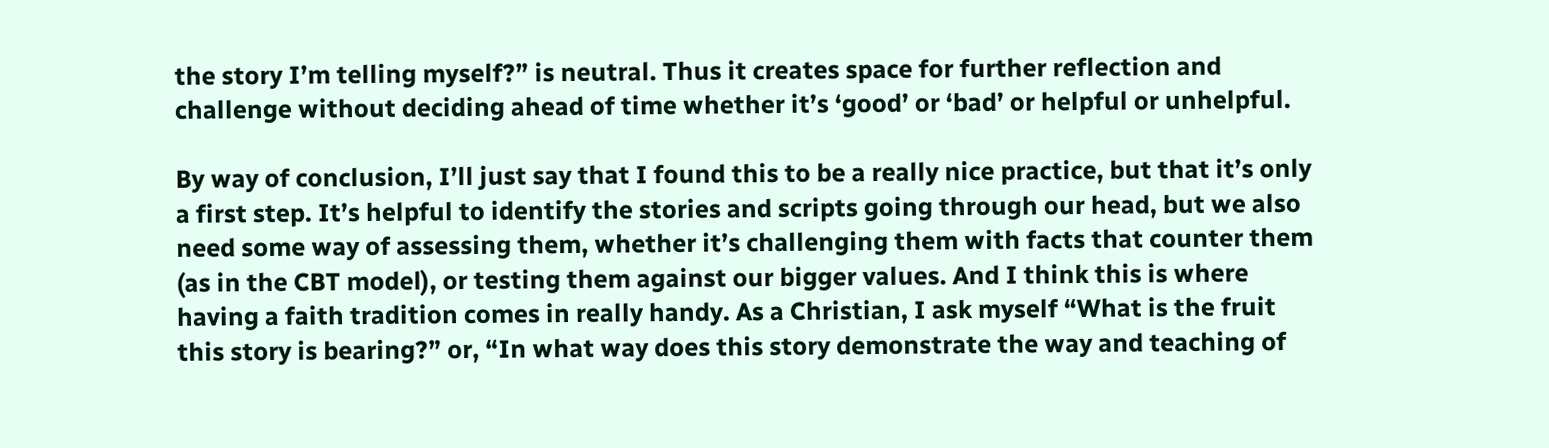the story I’m telling myself?” is neutral. Thus it creates space for further reflection and challenge without deciding ahead of time whether it’s ‘good’ or ‘bad’ or helpful or unhelpful.

By way of conclusion, I’ll just say that I found this to be a really nice practice, but that it’s only a first step. It’s helpful to identify the stories and scripts going through our head, but we also need some way of assessing them, whether it’s challenging them with facts that counter them (as in the CBT model), or testing them against our bigger values. And I think this is where having a faith tradition comes in really handy. As a Christian, I ask myself “What is the fruit this story is bearing?” or, “In what way does this story demonstrate the way and teaching of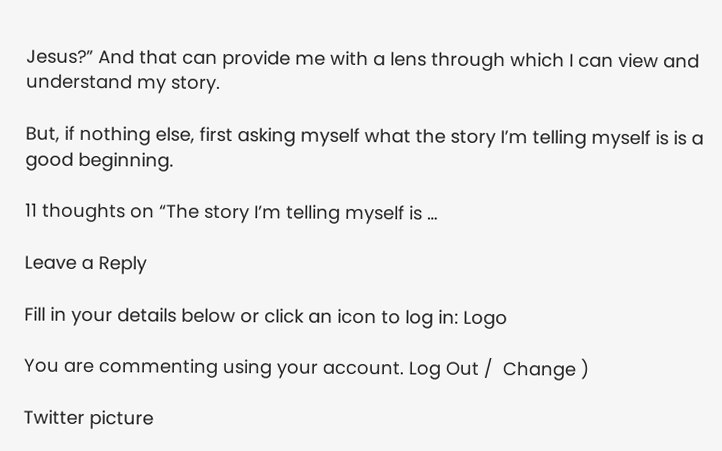Jesus?” And that can provide me with a lens through which I can view and understand my story.

But, if nothing else, first asking myself what the story I’m telling myself is is a good beginning.

11 thoughts on “The story I’m telling myself is …

Leave a Reply

Fill in your details below or click an icon to log in: Logo

You are commenting using your account. Log Out /  Change )

Twitter picture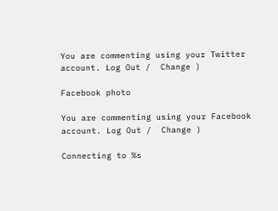You are commenting using your Twitter account. Log Out /  Change )

Facebook photo

You are commenting using your Facebook account. Log Out /  Change )

Connecting to %s